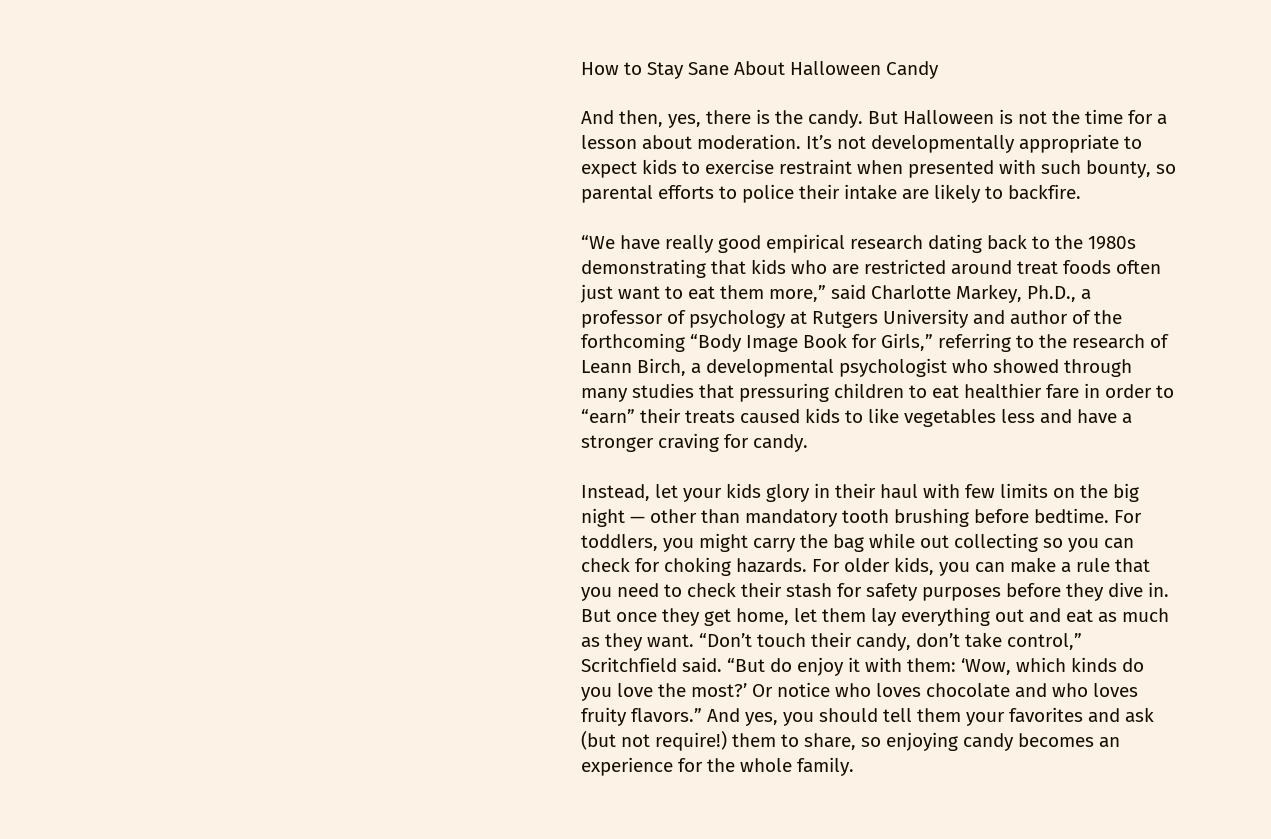How to Stay Sane About Halloween Candy

And then, yes, there is the candy. But Halloween is not the time for a lesson about moderation. It’s not developmentally appropriate to expect kids to exercise restraint when presented with such bounty, so parental efforts to police their intake are likely to backfire.

“We have really good empirical research dating back to the 1980s demonstrating that kids who are restricted around treat foods often just want to eat them more,” said Charlotte Markey, Ph.D., a professor of psychology at Rutgers University and author of the forthcoming “Body Image Book for Girls,” referring to the research of Leann Birch, a developmental psychologist who showed through many studies that pressuring children to eat healthier fare in order to “earn” their treats caused kids to like vegetables less and have a stronger craving for candy.

Instead, let your kids glory in their haul with few limits on the big night — other than mandatory tooth brushing before bedtime. For toddlers, you might carry the bag while out collecting so you can check for choking hazards. For older kids, you can make a rule that you need to check their stash for safety purposes before they dive in. But once they get home, let them lay everything out and eat as much as they want. “Don’t touch their candy, don’t take control,” Scritchfield said. “But do enjoy it with them: ‘Wow, which kinds do you love the most?’ Or notice who loves chocolate and who loves fruity flavors.” And yes, you should tell them your favorites and ask (but not require!) them to share, so enjoying candy becomes an experience for the whole family.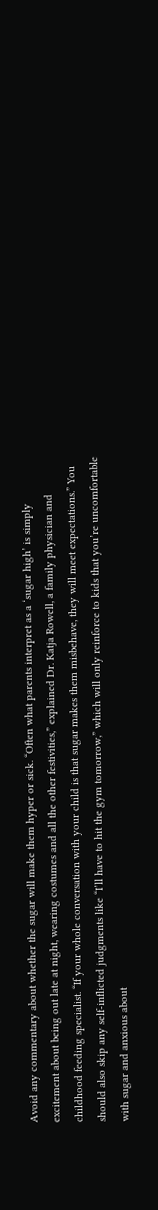Avoid any commentary about whether the sugar will make them hyper or sick. “Often what parents interpret as a ‘sugar high’ is simply excitement about being out late at night, wearing costumes and all the other festivities,” explained Dr. Katja Rowell, a family physician and childhood feeding specialist. “If your whole conversation with your child is that sugar makes them misbehave, they will meet expectations.” You should also skip any self-inflicted judgments like “I’ll have to hit the gym tomorrow,” which will only reinforce to kids that you’re uncomfortable with sugar and anxious about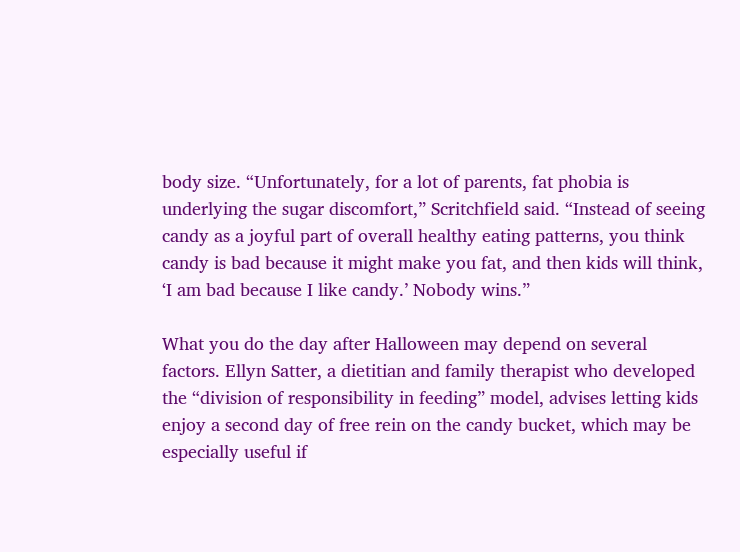body size. “Unfortunately, for a lot of parents, fat phobia is underlying the sugar discomfort,” Scritchfield said. “Instead of seeing candy as a joyful part of overall healthy eating patterns, you think candy is bad because it might make you fat, and then kids will think, ‘I am bad because I like candy.’ Nobody wins.”

What you do the day after Halloween may depend on several factors. Ellyn Satter, a dietitian and family therapist who developed the “division of responsibility in feeding” model, advises letting kids enjoy a second day of free rein on the candy bucket, which may be especially useful if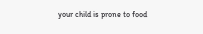your child is prone to food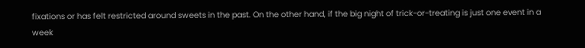fixations or has felt restricted around sweets in the past. On the other hand, if the big night of trick-or-treating is just one event in a week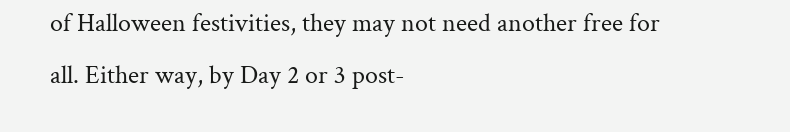of Halloween festivities, they may not need another free for all. Either way, by Day 2 or 3 post-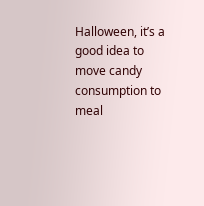Halloween, it’s a good idea to move candy consumption to meal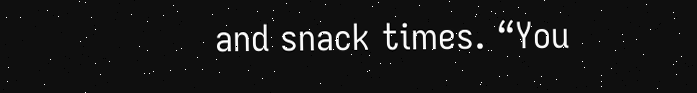and snack times. “You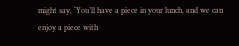might say, ‘You’ll have a piece in your lunch, and we can enjoy a piece with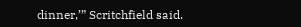dinner,’” Scritchfield said.